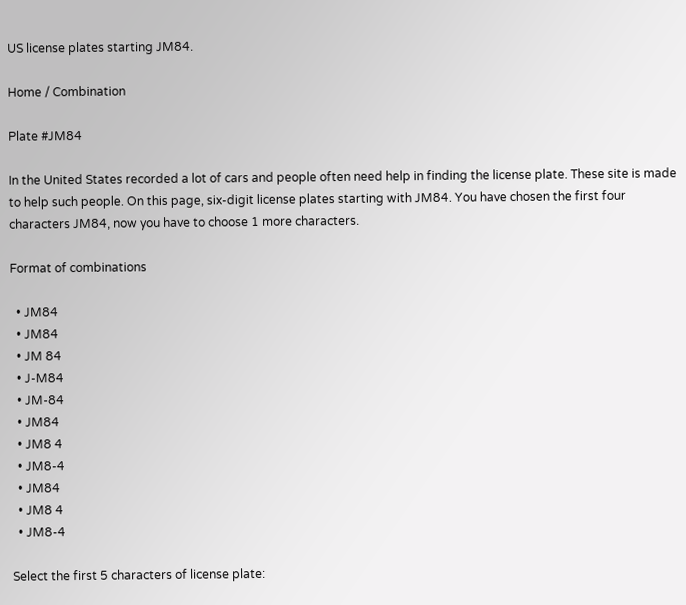US license plates starting JM84.

Home / Combination

Plate #JM84

In the United States recorded a lot of cars and people often need help in finding the license plate. These site is made to help such people. On this page, six-digit license plates starting with JM84. You have chosen the first four characters JM84, now you have to choose 1 more characters.

Format of combinations

  • JM84
  • JM84
  • JM 84
  • J-M84
  • JM-84
  • JM84
  • JM8 4
  • JM8-4
  • JM84
  • JM8 4
  • JM8-4

Select the first 5 characters of license plate: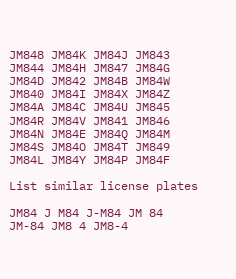JM848 JM84K JM84J JM843 JM844 JM84H JM847 JM84G JM84D JM842 JM84B JM84W JM840 JM84I JM84X JM84Z JM84A JM84C JM84U JM845 JM84R JM84V JM841 JM846 JM84N JM84E JM84Q JM84M JM84S JM84O JM84T JM849 JM84L JM84Y JM84P JM84F

List similar license plates

JM84 J M84 J-M84 JM 84 JM-84 JM8 4 JM8-4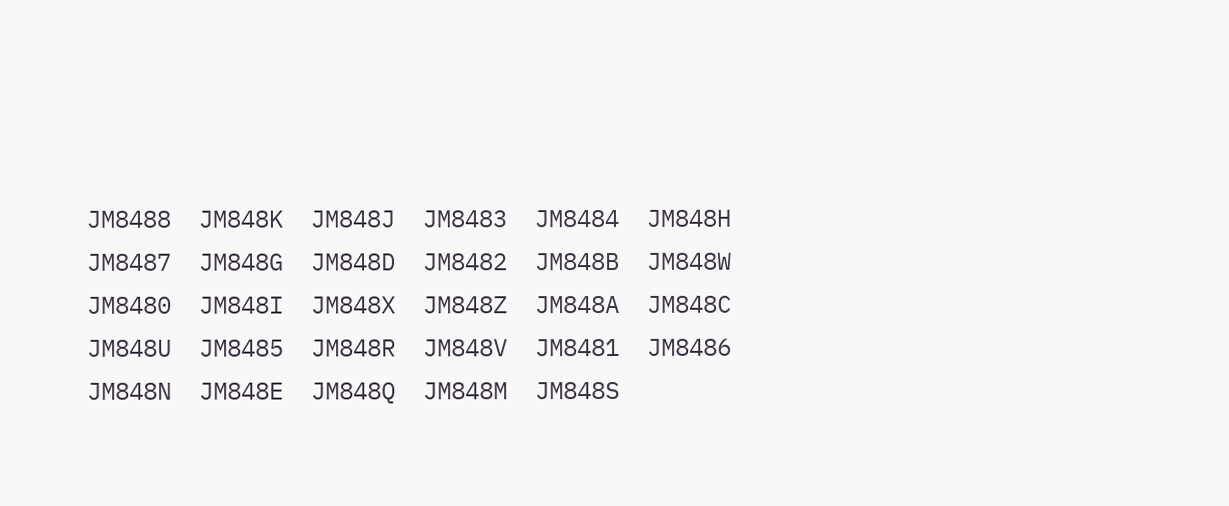JM8488  JM848K  JM848J  JM8483  JM8484  JM848H  JM8487  JM848G  JM848D  JM8482  JM848B  JM848W  JM8480  JM848I  JM848X  JM848Z  JM848A  JM848C  JM848U  JM8485  JM848R  JM848V  JM8481  JM8486  JM848N  JM848E  JM848Q  JM848M  JM848S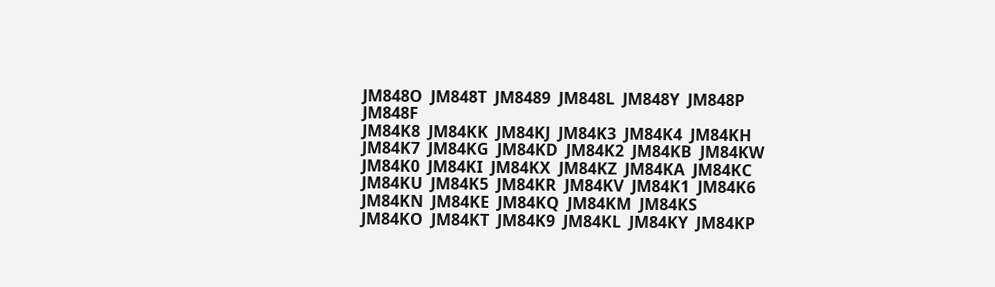JM848O  JM848T  JM8489  JM848L  JM848Y  JM848P  JM848F
JM84K8  JM84KK  JM84KJ  JM84K3  JM84K4  JM84KH  JM84K7  JM84KG  JM84KD  JM84K2  JM84KB  JM84KW  JM84K0  JM84KI  JM84KX  JM84KZ  JM84KA  JM84KC  JM84KU  JM84K5  JM84KR  JM84KV  JM84K1  JM84K6  JM84KN  JM84KE  JM84KQ  JM84KM  JM84KS  JM84KO  JM84KT  JM84K9  JM84KL  JM84KY  JM84KP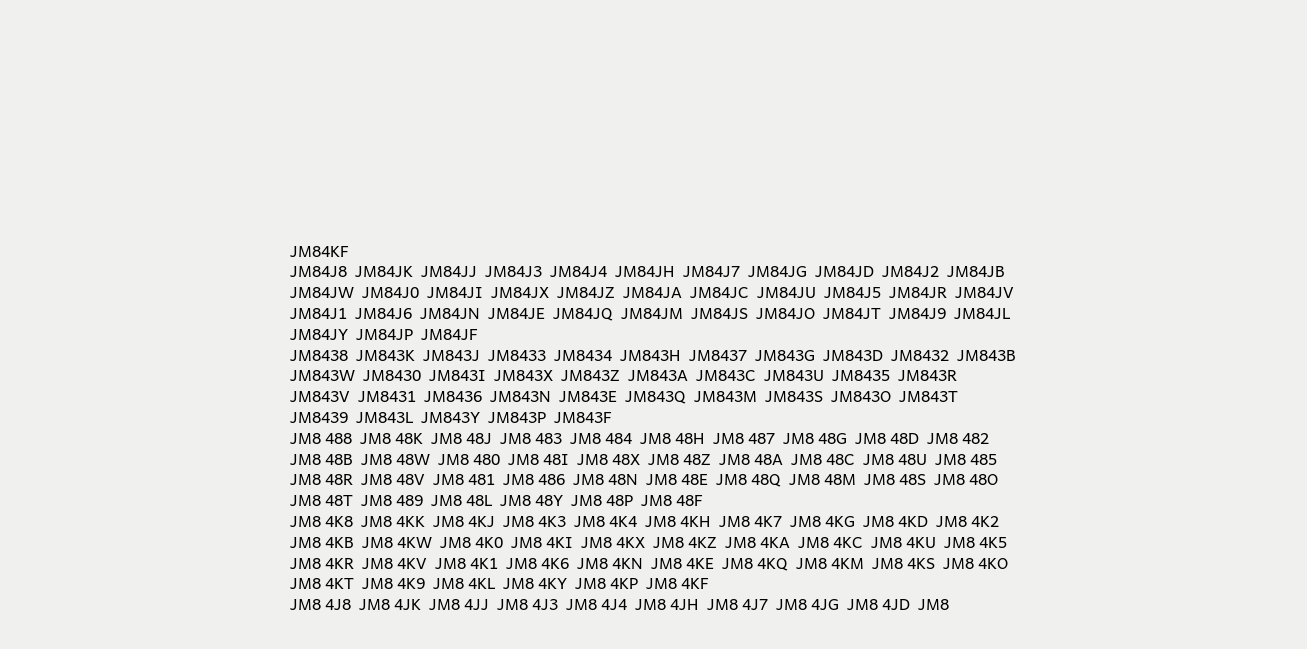JM84KF
JM84J8  JM84JK  JM84JJ  JM84J3  JM84J4  JM84JH  JM84J7  JM84JG  JM84JD  JM84J2  JM84JB  JM84JW  JM84J0  JM84JI  JM84JX  JM84JZ  JM84JA  JM84JC  JM84JU  JM84J5  JM84JR  JM84JV  JM84J1  JM84J6  JM84JN  JM84JE  JM84JQ  JM84JM  JM84JS  JM84JO  JM84JT  JM84J9  JM84JL  JM84JY  JM84JP  JM84JF
JM8438  JM843K  JM843J  JM8433  JM8434  JM843H  JM8437  JM843G  JM843D  JM8432  JM843B  JM843W  JM8430  JM843I  JM843X  JM843Z  JM843A  JM843C  JM843U  JM8435  JM843R  JM843V  JM8431  JM8436  JM843N  JM843E  JM843Q  JM843M  JM843S  JM843O  JM843T  JM8439  JM843L  JM843Y  JM843P  JM843F
JM8 488  JM8 48K  JM8 48J  JM8 483  JM8 484  JM8 48H  JM8 487  JM8 48G  JM8 48D  JM8 482  JM8 48B  JM8 48W  JM8 480  JM8 48I  JM8 48X  JM8 48Z  JM8 48A  JM8 48C  JM8 48U  JM8 485  JM8 48R  JM8 48V  JM8 481  JM8 486  JM8 48N  JM8 48E  JM8 48Q  JM8 48M  JM8 48S  JM8 48O  JM8 48T  JM8 489  JM8 48L  JM8 48Y  JM8 48P  JM8 48F
JM8 4K8  JM8 4KK  JM8 4KJ  JM8 4K3  JM8 4K4  JM8 4KH  JM8 4K7  JM8 4KG  JM8 4KD  JM8 4K2  JM8 4KB  JM8 4KW  JM8 4K0  JM8 4KI  JM8 4KX  JM8 4KZ  JM8 4KA  JM8 4KC  JM8 4KU  JM8 4K5  JM8 4KR  JM8 4KV  JM8 4K1  JM8 4K6  JM8 4KN  JM8 4KE  JM8 4KQ  JM8 4KM  JM8 4KS  JM8 4KO  JM8 4KT  JM8 4K9  JM8 4KL  JM8 4KY  JM8 4KP  JM8 4KF
JM8 4J8  JM8 4JK  JM8 4JJ  JM8 4J3  JM8 4J4  JM8 4JH  JM8 4J7  JM8 4JG  JM8 4JD  JM8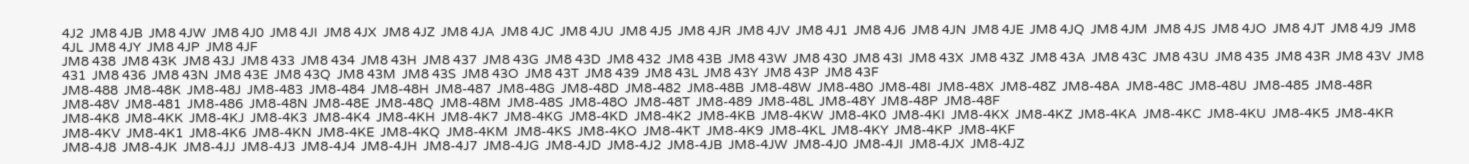4J2  JM8 4JB  JM8 4JW  JM8 4J0  JM8 4JI  JM8 4JX  JM8 4JZ  JM8 4JA  JM8 4JC  JM8 4JU  JM8 4J5  JM8 4JR  JM8 4JV  JM8 4J1  JM8 4J6  JM8 4JN  JM8 4JE  JM8 4JQ  JM8 4JM  JM8 4JS  JM8 4JO  JM8 4JT  JM8 4J9  JM8 4JL  JM8 4JY  JM8 4JP  JM8 4JF
JM8 438  JM8 43K  JM8 43J  JM8 433  JM8 434  JM8 43H  JM8 437  JM8 43G  JM8 43D  JM8 432  JM8 43B  JM8 43W  JM8 430  JM8 43I  JM8 43X  JM8 43Z  JM8 43A  JM8 43C  JM8 43U  JM8 435  JM8 43R  JM8 43V  JM8 431  JM8 436  JM8 43N  JM8 43E  JM8 43Q  JM8 43M  JM8 43S  JM8 43O  JM8 43T  JM8 439  JM8 43L  JM8 43Y  JM8 43P  JM8 43F
JM8-488  JM8-48K  JM8-48J  JM8-483  JM8-484  JM8-48H  JM8-487  JM8-48G  JM8-48D  JM8-482  JM8-48B  JM8-48W  JM8-480  JM8-48I  JM8-48X  JM8-48Z  JM8-48A  JM8-48C  JM8-48U  JM8-485  JM8-48R  JM8-48V  JM8-481  JM8-486  JM8-48N  JM8-48E  JM8-48Q  JM8-48M  JM8-48S  JM8-48O  JM8-48T  JM8-489  JM8-48L  JM8-48Y  JM8-48P  JM8-48F
JM8-4K8  JM8-4KK  JM8-4KJ  JM8-4K3  JM8-4K4  JM8-4KH  JM8-4K7  JM8-4KG  JM8-4KD  JM8-4K2  JM8-4KB  JM8-4KW  JM8-4K0  JM8-4KI  JM8-4KX  JM8-4KZ  JM8-4KA  JM8-4KC  JM8-4KU  JM8-4K5  JM8-4KR  JM8-4KV  JM8-4K1  JM8-4K6  JM8-4KN  JM8-4KE  JM8-4KQ  JM8-4KM  JM8-4KS  JM8-4KO  JM8-4KT  JM8-4K9  JM8-4KL  JM8-4KY  JM8-4KP  JM8-4KF
JM8-4J8  JM8-4JK  JM8-4JJ  JM8-4J3  JM8-4J4  JM8-4JH  JM8-4J7  JM8-4JG  JM8-4JD  JM8-4J2  JM8-4JB  JM8-4JW  JM8-4J0  JM8-4JI  JM8-4JX  JM8-4JZ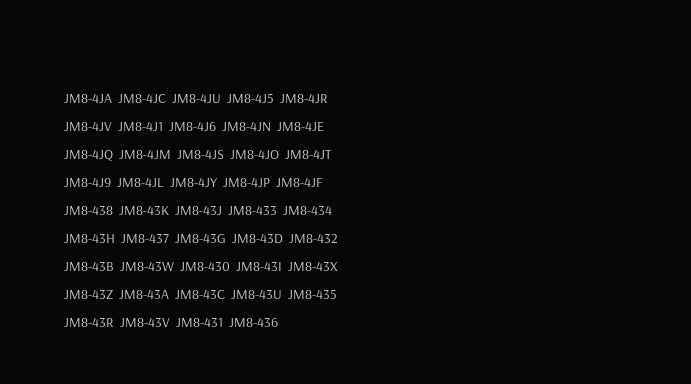JM8-4JA  JM8-4JC  JM8-4JU  JM8-4J5  JM8-4JR  JM8-4JV  JM8-4J1  JM8-4J6  JM8-4JN  JM8-4JE  JM8-4JQ  JM8-4JM  JM8-4JS  JM8-4JO  JM8-4JT  JM8-4J9  JM8-4JL  JM8-4JY  JM8-4JP  JM8-4JF
JM8-438  JM8-43K  JM8-43J  JM8-433  JM8-434  JM8-43H  JM8-437  JM8-43G  JM8-43D  JM8-432  JM8-43B  JM8-43W  JM8-430  JM8-43I  JM8-43X  JM8-43Z  JM8-43A  JM8-43C  JM8-43U  JM8-435  JM8-43R  JM8-43V  JM8-431  JM8-436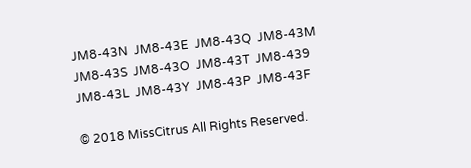JM8-43N  JM8-43E  JM8-43Q  JM8-43M  JM8-43S  JM8-43O  JM8-43T  JM8-439  JM8-43L  JM8-43Y  JM8-43P  JM8-43F

© 2018 MissCitrus All Rights Reserved.